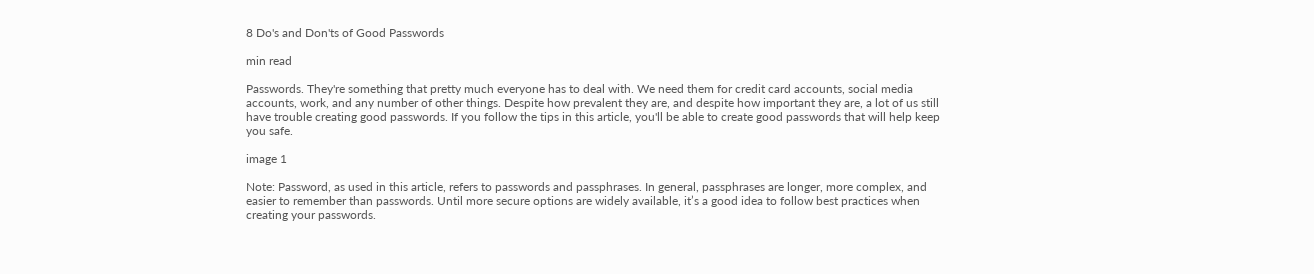8 Do's and Don'ts of Good Passwords

min read

Passwords. They're something that pretty much everyone has to deal with. We need them for credit card accounts, social media accounts, work, and any number of other things. Despite how prevalent they are, and despite how important they are, a lot of us still have trouble creating good passwords. If you follow the tips in this article, you'll be able to create good passwords that will help keep you safe.

image 1

Note: Password, as used in this article, refers to passwords and passphrases. In general, passphrases are longer, more complex, and easier to remember than passwords. Until more secure options are widely available, it’s a good idea to follow best practices when creating your passwords.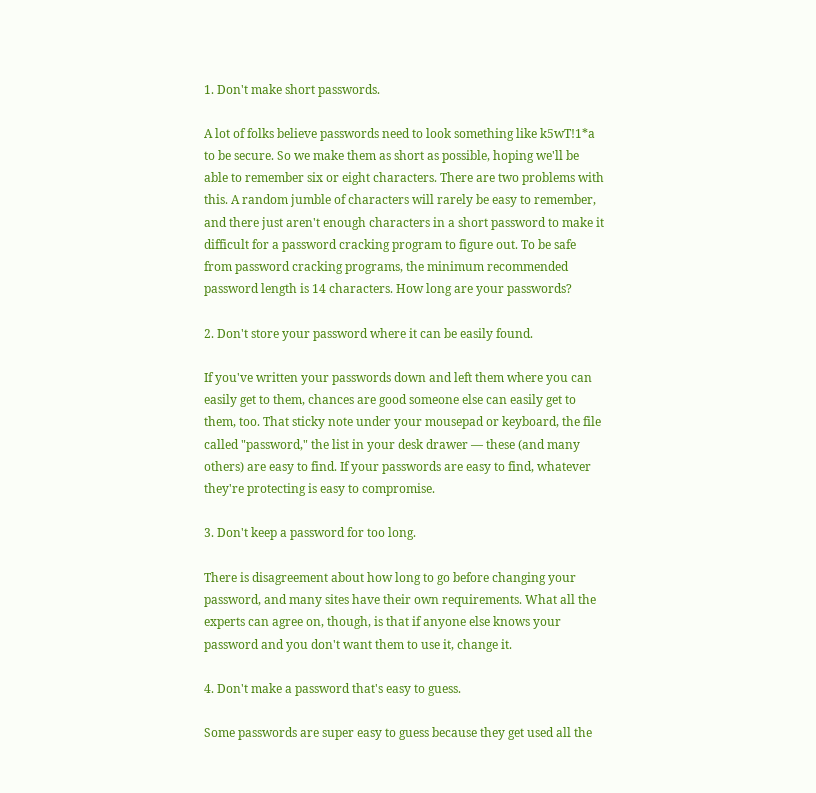1. Don't make short passwords.

A lot of folks believe passwords need to look something like k5wT!1*a to be secure. So we make them as short as possible, hoping we'll be able to remember six or eight characters. There are two problems with this. A random jumble of characters will rarely be easy to remember, and there just aren't enough characters in a short password to make it difficult for a password cracking program to figure out. To be safe from password cracking programs, the minimum recommended password length is 14 characters. How long are your passwords?

2. Don't store your password where it can be easily found.

If you've written your passwords down and left them where you can easily get to them, chances are good someone else can easily get to them, too. That sticky note under your mousepad or keyboard, the file called "password," the list in your desk drawer — these (and many others) are easy to find. If your passwords are easy to find, whatever they're protecting is easy to compromise.

3. Don't keep a password for too long.

There is disagreement about how long to go before changing your password, and many sites have their own requirements. What all the experts can agree on, though, is that if anyone else knows your password and you don't want them to use it, change it.

4. Don't make a password that's easy to guess.

Some passwords are super easy to guess because they get used all the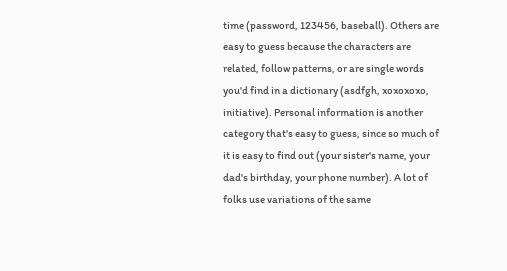time (password, 123456, baseball). Others are easy to guess because the characters are related, follow patterns, or are single words you'd find in a dictionary (asdfgh, xoxoxoxo, initiative). Personal information is another category that's easy to guess, since so much of it is easy to find out (your sister's name, your dad's birthday, your phone number). A lot of folks use variations of the same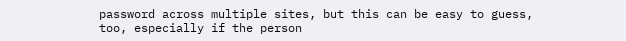password across multiple sites, but this can be easy to guess, too, especially if the person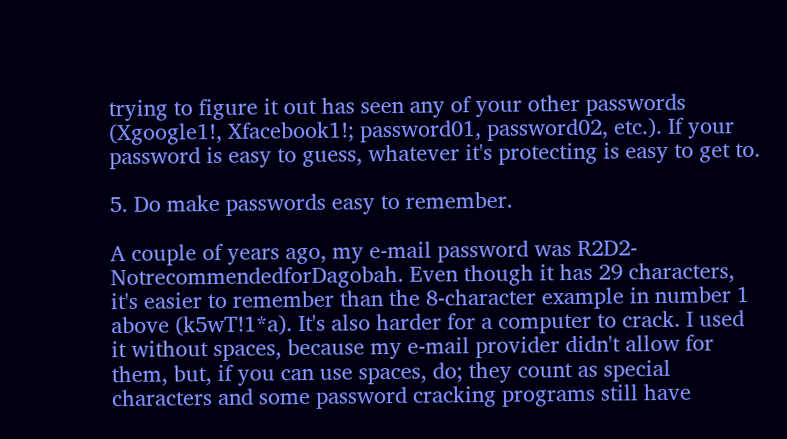trying to figure it out has seen any of your other passwords (Xgoogle1!, Xfacebook1!; password01, password02, etc.). If your password is easy to guess, whatever it's protecting is easy to get to.

5. Do make passwords easy to remember.

A couple of years ago, my e-mail password was R2D2-NotrecommendedforDagobah. Even though it has 29 characters, it's easier to remember than the 8-character example in number 1 above (k5wT!1*a). It's also harder for a computer to crack. I used it without spaces, because my e-mail provider didn't allow for them, but, if you can use spaces, do; they count as special characters and some password cracking programs still have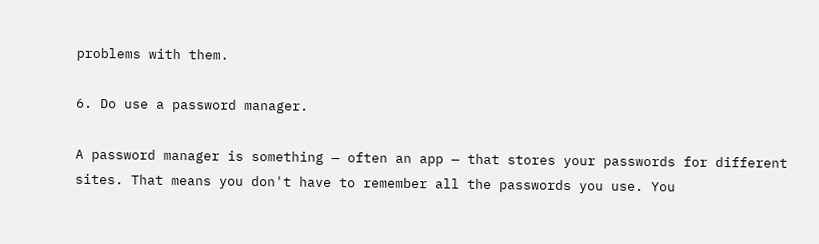problems with them.

6. Do use a password manager.

A password manager is something — often an app — that stores your passwords for different sites. That means you don't have to remember all the passwords you use. You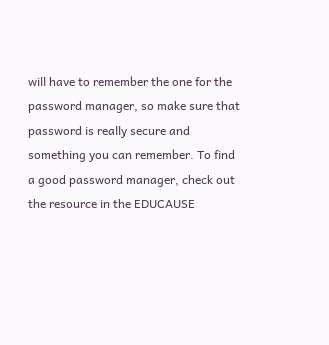will have to remember the one for the password manager, so make sure that password is really secure and something you can remember. To find a good password manager, check out the resource in the EDUCAUSE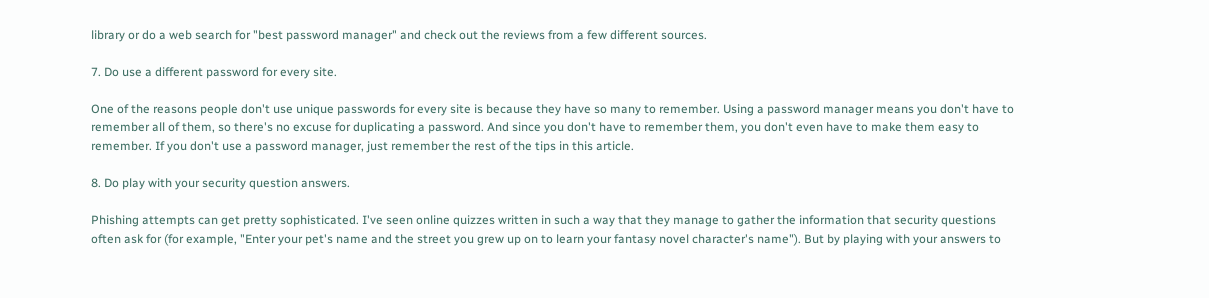library or do a web search for "best password manager" and check out the reviews from a few different sources.

7. Do use a different password for every site.

One of the reasons people don't use unique passwords for every site is because they have so many to remember. Using a password manager means you don't have to remember all of them, so there's no excuse for duplicating a password. And since you don't have to remember them, you don't even have to make them easy to remember. If you don't use a password manager, just remember the rest of the tips in this article.

8. Do play with your security question answers.

Phishing attempts can get pretty sophisticated. I've seen online quizzes written in such a way that they manage to gather the information that security questions often ask for (for example, "Enter your pet's name and the street you grew up on to learn your fantasy novel character's name"). But by playing with your answers to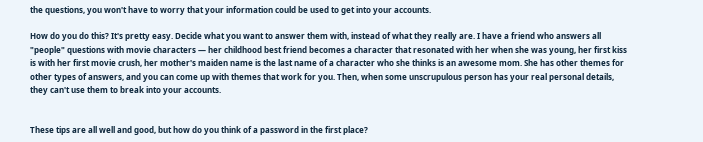the questions, you won't have to worry that your information could be used to get into your accounts.

How do you do this? It's pretty easy. Decide what you want to answer them with, instead of what they really are. I have a friend who answers all "people" questions with movie characters — her childhood best friend becomes a character that resonated with her when she was young, her first kiss is with her first movie crush, her mother's maiden name is the last name of a character who she thinks is an awesome mom. She has other themes for other types of answers, and you can come up with themes that work for you. Then, when some unscrupulous person has your real personal details, they can't use them to break into your accounts.


These tips are all well and good, but how do you think of a password in the first place?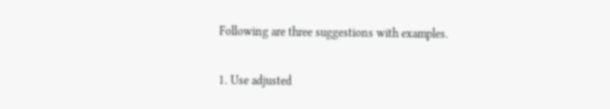Following are three suggestions with examples.

1. Use adjusted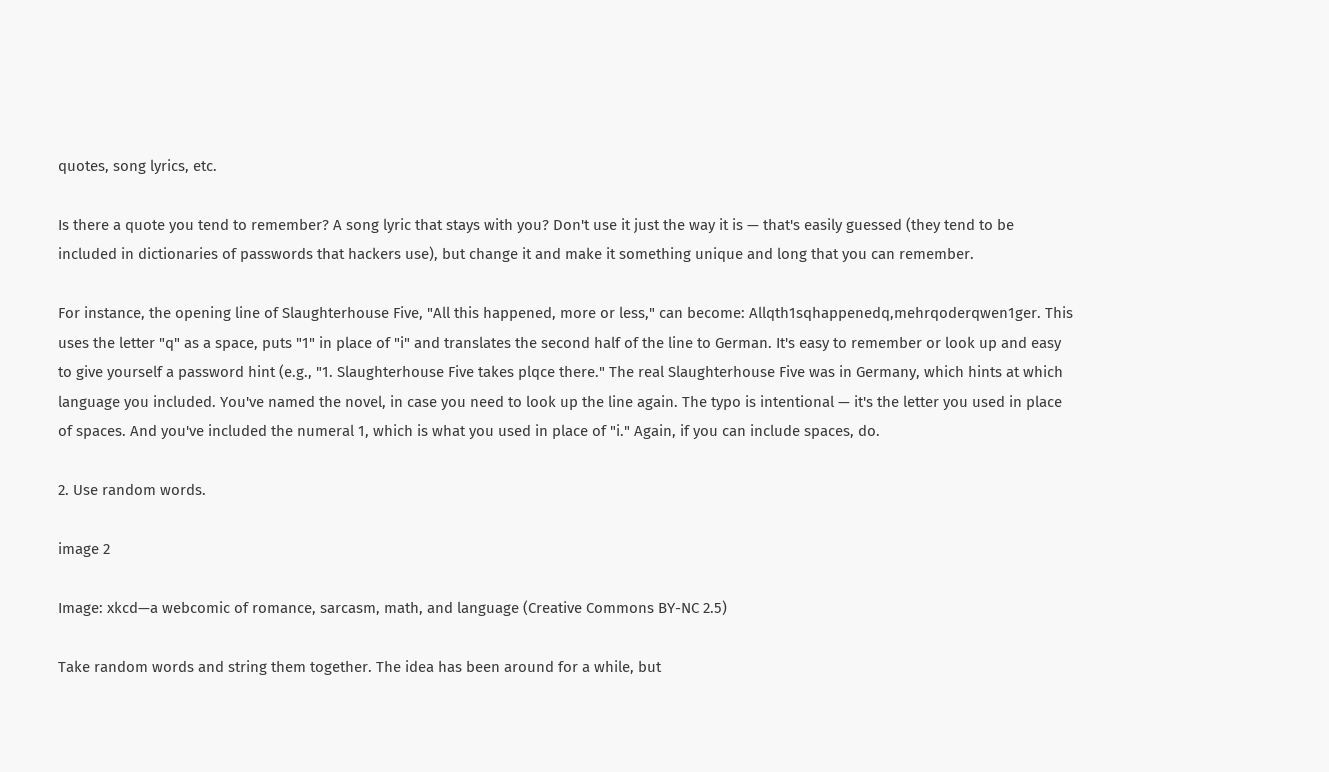quotes, song lyrics, etc.

Is there a quote you tend to remember? A song lyric that stays with you? Don't use it just the way it is — that's easily guessed (they tend to be included in dictionaries of passwords that hackers use), but change it and make it something unique and long that you can remember.

For instance, the opening line of Slaughterhouse Five, "All this happened, more or less," can become: Allqth1sqhappenedq,mehrqoderqwen1ger. This uses the letter "q" as a space, puts "1" in place of "i" and translates the second half of the line to German. It's easy to remember or look up and easy to give yourself a password hint (e.g., "1. Slaughterhouse Five takes plqce there." The real Slaughterhouse Five was in Germany, which hints at which language you included. You've named the novel, in case you need to look up the line again. The typo is intentional — it's the letter you used in place of spaces. And you've included the numeral 1, which is what you used in place of "i." Again, if you can include spaces, do.

2. Use random words.

image 2

Image: xkcd—a webcomic of romance, sarcasm, math, and language (Creative Commons BY-NC 2.5)

Take random words and string them together. The idea has been around for a while, but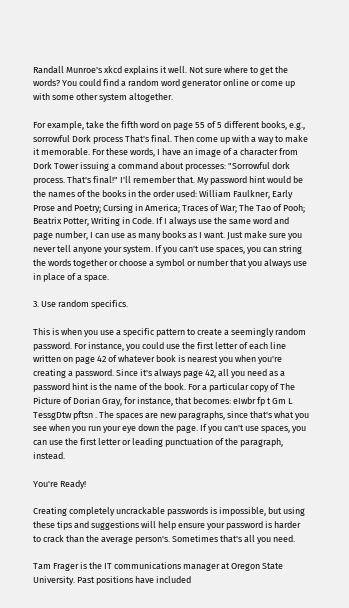Randall Munroe's xkcd explains it well. Not sure where to get the words? You could find a random word generator online or come up with some other system altogether.

For example, take the fifth word on page 55 of 5 different books, e.g., sorrowful Dork process That's final. Then come up with a way to make it memorable. For these words, I have an image of a character from Dork Tower issuing a command about processes: "Sorrowful dork process. That's final!" I'll remember that. My password hint would be the names of the books in the order used: William Faulkner, Early Prose and Poetry; Cursing in America; Traces of War; The Tao of Pooh; Beatrix Potter, Writing in Code. If I always use the same word and page number, I can use as many books as I want. Just make sure you never tell anyone your system. If you can't use spaces, you can string the words together or choose a symbol or number that you always use in place of a space.

3. Use random specifics.

This is when you use a specific pattern to create a seemingly random password. For instance, you could use the first letter of each line written on page 42 of whatever book is nearest you when you're creating a password. Since it's always page 42, all you need as a password hint is the name of the book. For a particular copy of The Picture of Dorian Gray, for instance, that becomes: eIwbr fp t Gm L TessgDtw pftsn . The spaces are new paragraphs, since that's what you see when you run your eye down the page. If you can't use spaces, you can use the first letter or leading punctuation of the paragraph, instead.

You're Ready!

Creating completely uncrackable passwords is impossible, but using these tips and suggestions will help ensure your password is harder to crack than the average person's. Sometimes that's all you need.

Tam Frager is the IT communications manager at Oregon State University. Past positions have included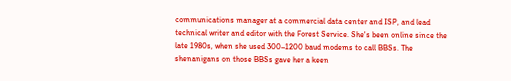communications manager at a commercial data center and ISP, and lead technical writer and editor with the Forest Service. She's been online since the late 1980s, when she used 300–1200 baud modems to call BBSs. The shenanigans on those BBSs gave her a keen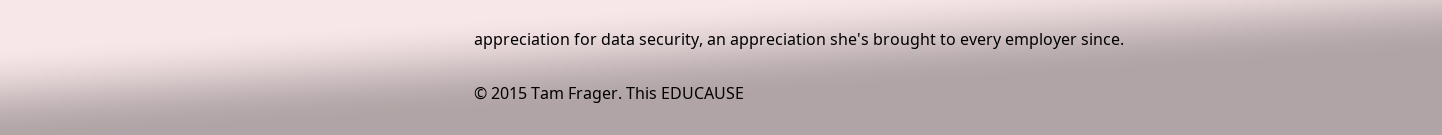appreciation for data security, an appreciation she's brought to every employer since.

© 2015 Tam Frager. This EDUCAUSE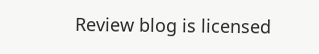Review blog is licensed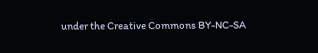under the Creative Commons BY-NC-SA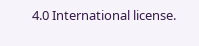4.0 International license.